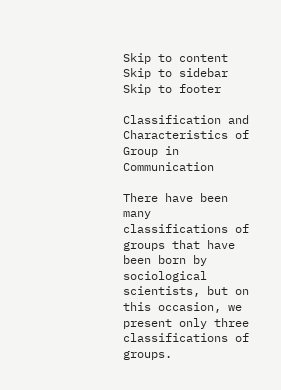Skip to content Skip to sidebar Skip to footer

Classification and Characteristics of Group in Communication

There have been many classifications of groups that have been born by sociological scientists, but on this occasion, we present only three classifications of groups.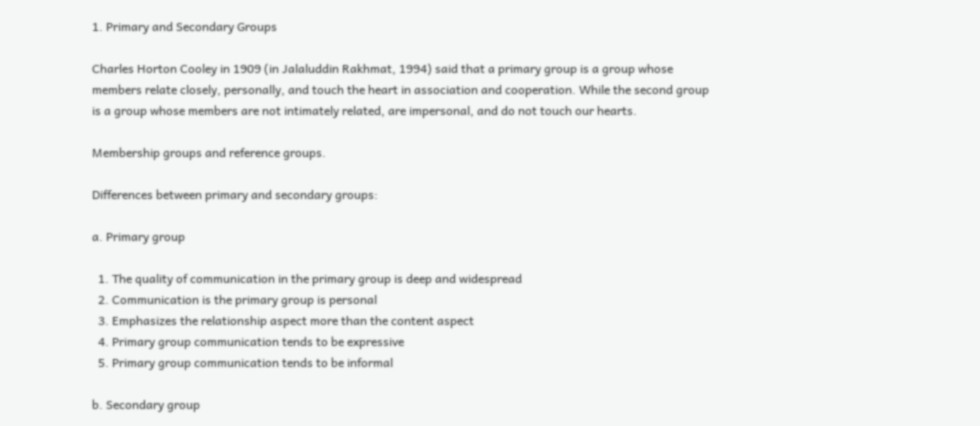1. Primary and Secondary Groups

Charles Horton Cooley in 1909 (in Jalaluddin Rakhmat, 1994) said that a primary group is a group whose members relate closely, personally, and touch the heart in association and cooperation. While the second group is a group whose members are not intimately related, are impersonal, and do not touch our hearts.

Membership groups and reference groups.

Differences between primary and secondary groups:

a. Primary group

  1. The quality of communication in the primary group is deep and widespread
  2. Communication is the primary group is personal
  3. Emphasizes the relationship aspect more than the content aspect
  4. Primary group communication tends to be expressive
  5. Primary group communication tends to be informal

b. Secondary group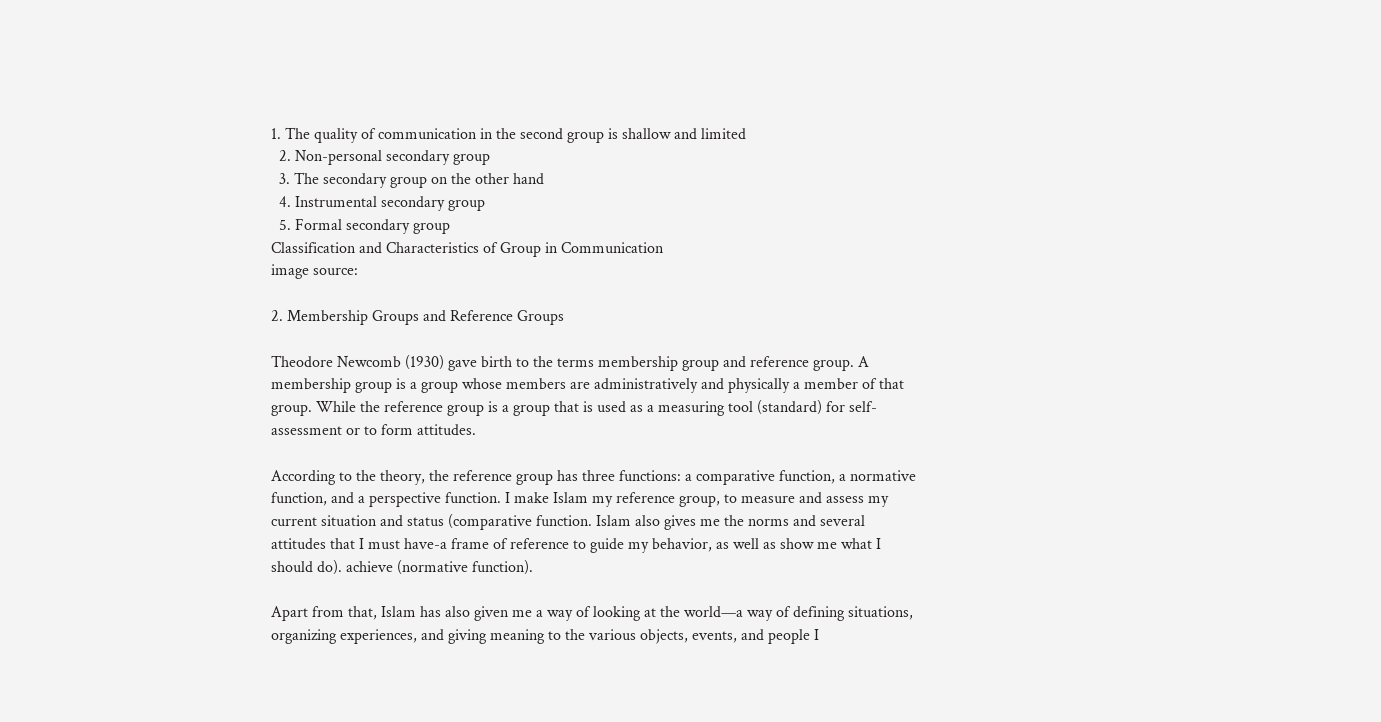1. The quality of communication in the second group is shallow and limited
  2. Non-personal secondary group
  3. The secondary group on the other hand
  4. Instrumental secondary group
  5. Formal secondary group
Classification and Characteristics of Group in Communication
image source:

2. Membership Groups and Reference Groups

Theodore Newcomb (1930) gave birth to the terms membership group and reference group. A membership group is a group whose members are administratively and physically a member of that group. While the reference group is a group that is used as a measuring tool (standard) for self-assessment or to form attitudes.

According to the theory, the reference group has three functions: a comparative function, a normative function, and a perspective function. I make Islam my reference group, to measure and assess my current situation and status (comparative function. Islam also gives me the norms and several attitudes that I must have-a frame of reference to guide my behavior, as well as show me what I should do). achieve (normative function).

Apart from that, Islam has also given me a way of looking at the world—a way of defining situations, organizing experiences, and giving meaning to the various objects, events, and people I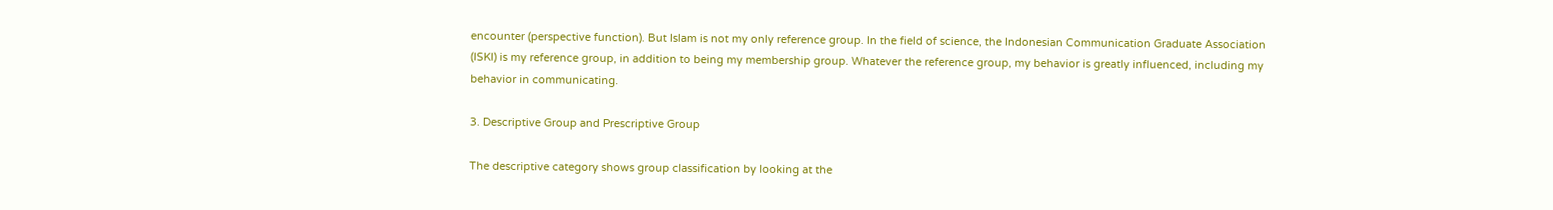encounter (perspective function). But Islam is not my only reference group. In the field of science, the Indonesian Communication Graduate Association (ISKI) is my reference group, in addition to being my membership group. Whatever the reference group, my behavior is greatly influenced, including my behavior in communicating.

3. Descriptive Group and Prescriptive Group

The descriptive category shows group classification by looking at the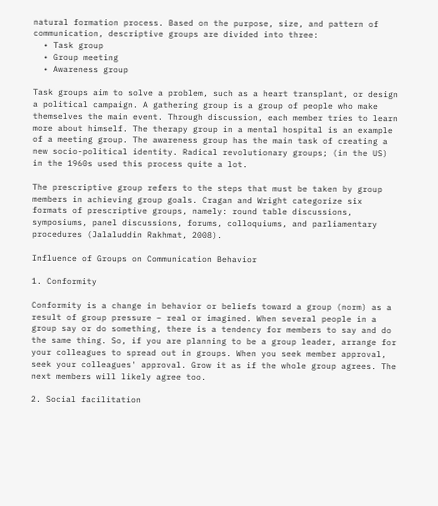natural formation process. Based on the purpose, size, and pattern of communication, descriptive groups are divided into three:
  • Task group
  • Group meeting
  • Awareness group

Task groups aim to solve a problem, such as a heart transplant, or design a political campaign. A gathering group is a group of people who make themselves the main event. Through discussion, each member tries to learn more about himself. The therapy group in a mental hospital is an example of a meeting group. The awareness group has the main task of creating a new socio-political identity. Radical revolutionary groups; (in the US) in the 1960s used this process quite a lot.

The prescriptive group refers to the steps that must be taken by group members in achieving group goals. Cragan and Wright categorize six formats of prescriptive groups, namely: round table discussions, symposiums, panel discussions, forums, colloquiums, and parliamentary procedures (Jalaluddin Rakhmat, 2008).

Influence of Groups on Communication Behavior

1. Conformity

Conformity is a change in behavior or beliefs toward a group (norm) as a result of group pressure – real or imagined. When several people in a group say or do something, there is a tendency for members to say and do the same thing. So, if you are planning to be a group leader, arrange for your colleagues to spread out in groups. When you seek member approval, seek your colleagues' approval. Grow it as if the whole group agrees. The next members will likely agree too.

2. Social facilitation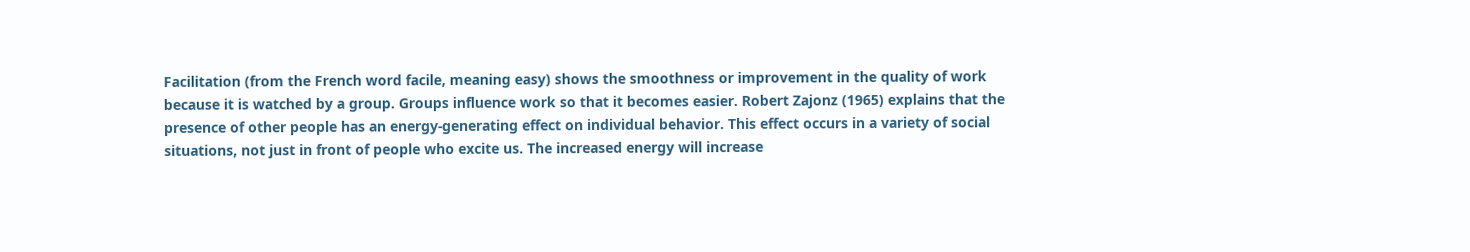Facilitation (from the French word facile, meaning easy) shows the smoothness or improvement in the quality of work because it is watched by a group. Groups influence work so that it becomes easier. Robert Zajonz (1965) explains that the presence of other people has an energy-generating effect on individual behavior. This effect occurs in a variety of social situations, not just in front of people who excite us. The increased energy will increase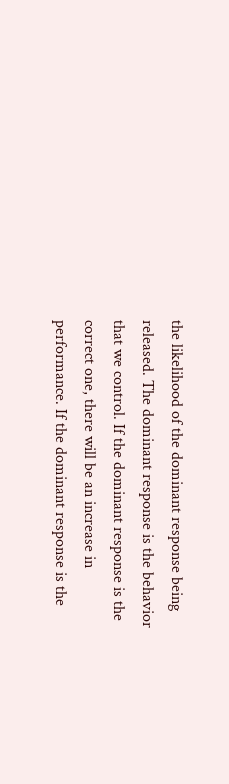the likelihood of the dominant response being released. The dominant response is the behavior that we control. If the dominant response is the correct one, there will be an increase in performance. If the dominant response is the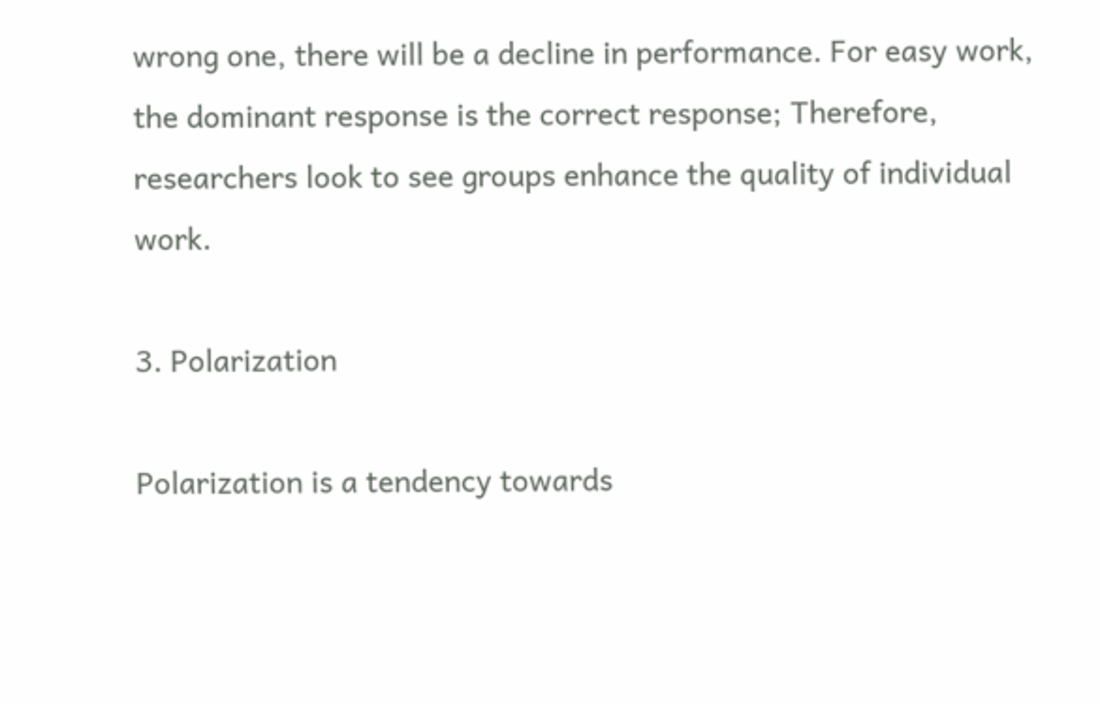wrong one, there will be a decline in performance. For easy work, the dominant response is the correct response; Therefore, researchers look to see groups enhance the quality of individual work.

3. Polarization

Polarization is a tendency towards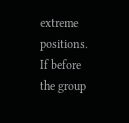extreme positions. If before the group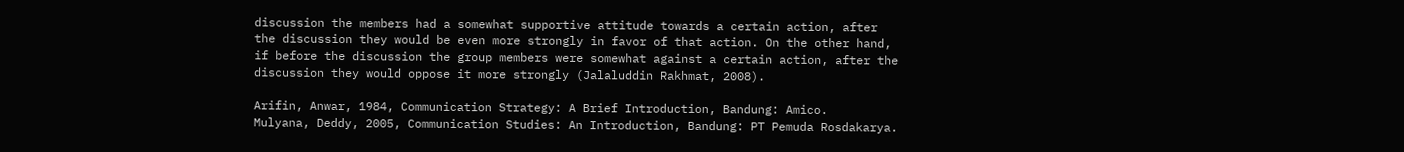discussion the members had a somewhat supportive attitude towards a certain action, after the discussion they would be even more strongly in favor of that action. On the other hand, if before the discussion the group members were somewhat against a certain action, after the discussion they would oppose it more strongly (Jalaluddin Rakhmat, 2008).

Arifin, Anwar, 1984, Communication Strategy: A Brief Introduction, Bandung: Amico.
Mulyana, Deddy, 2005, Communication Studies: An Introduction, Bandung: PT Pemuda Rosdakarya.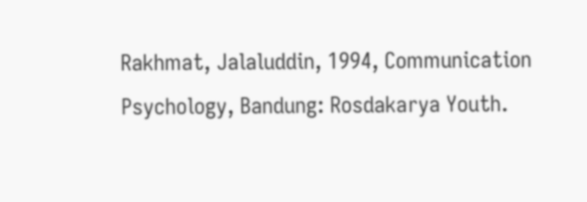Rakhmat, Jalaluddin, 1994, Communication Psychology, Bandung: Rosdakarya Youth.